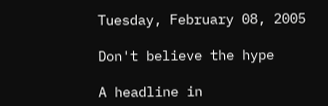Tuesday, February 08, 2005

Don't believe the hype

A headline in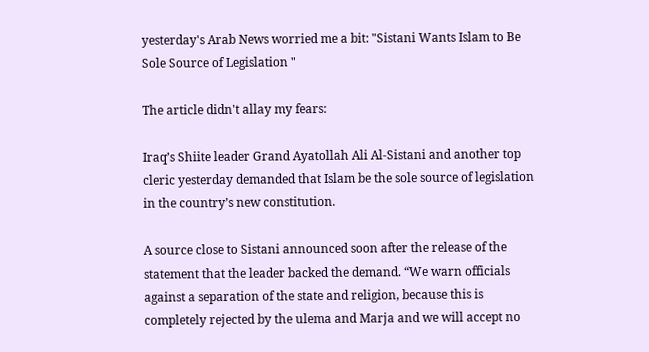yesterday's Arab News worried me a bit: "Sistani Wants Islam to Be Sole Source of Legislation "

The article didn't allay my fears:

Iraq’s Shiite leader Grand Ayatollah Ali Al-Sistani and another top cleric yesterday demanded that Islam be the sole source of legislation in the country’s new constitution.

A source close to Sistani announced soon after the release of the statement that the leader backed the demand. “We warn officials against a separation of the state and religion, because this is completely rejected by the ulema and Marja and we will accept no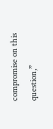compromise on this question,”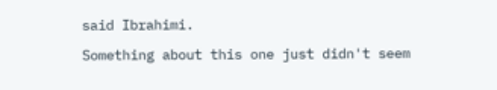said Ibrahimi.

Something about this one just didn't seem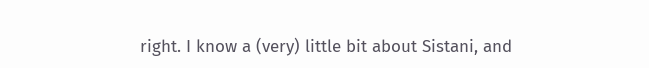right. I know a (very) little bit about Sistani, and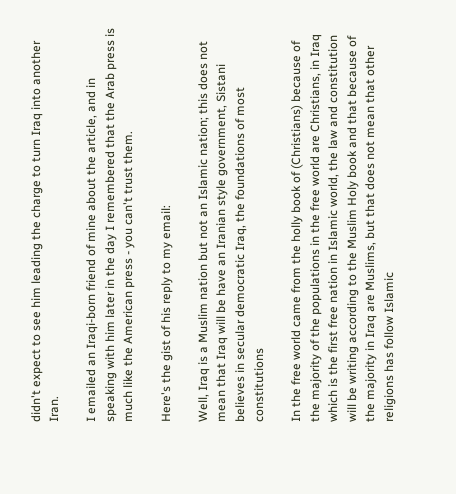didn't expect to see him leading the charge to turn Iraq into another Iran.

I emailed an Iraqi-born friend of mine about the article, and in speaking with him later in the day I remembered that the Arab press is much like the American press - you can't trust them.

Here's the gist of his reply to my email:

Well, Iraq is a Muslim nation but not an Islamic nation; this does not mean that Iraq will be have an Iranian style government, Sistani believes in secular democratic Iraq, the foundations of most constitutions

In the free world came from the holly book of (Christians) because of the majority of the populations in the free world are Christians, in Iraq which is the first free nation in Islamic world, the law and constitution will be writing according to the Muslim Holy book and that because of the majority in Iraq are Muslims, but that does not mean that other religions has follow Islamic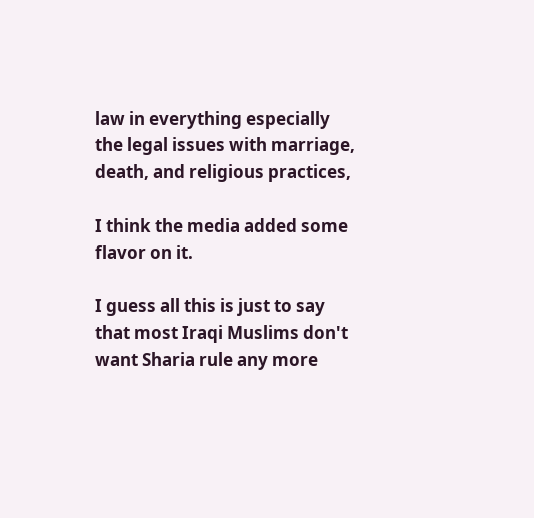law in everything especially the legal issues with marriage, death, and religious practices,

I think the media added some flavor on it.

I guess all this is just to say that most Iraqi Muslims don't want Sharia rule any more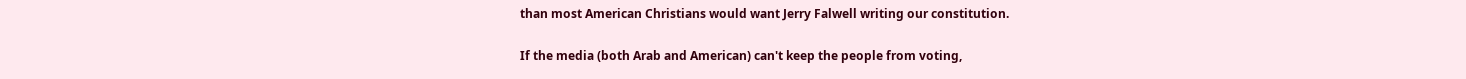than most American Christians would want Jerry Falwell writing our constitution.

If the media (both Arab and American) can't keep the people from voting,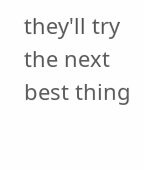they'll try the next best thing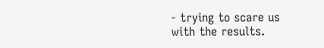- trying to scare us with the results.